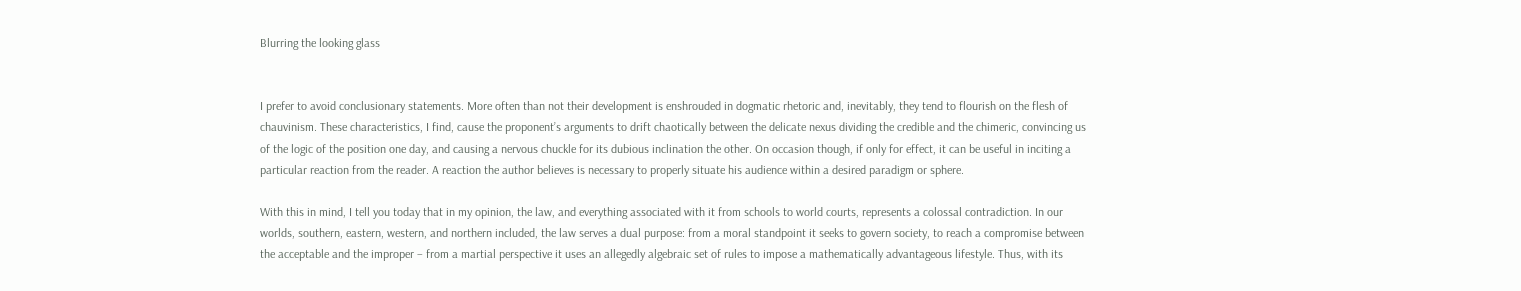Blurring the looking glass


I prefer to avoid conclusionary statements. More often than not their development is enshrouded in dogmatic rhetoric and, inevitably, they tend to flourish on the flesh of chauvinism. These characteristics, I find, cause the proponent’s arguments to drift chaotically between the delicate nexus dividing the credible and the chimeric, convincing us of the logic of the position one day, and causing a nervous chuckle for its dubious inclination the other. On occasion though, if only for effect, it can be useful in inciting a particular reaction from the reader. A reaction the author believes is necessary to properly situate his audience within a desired paradigm or sphere.

With this in mind, I tell you today that in my opinion, the law, and everything associated with it from schools to world courts, represents a colossal contradiction. In our worlds, southern, eastern, western, and northern included, the law serves a dual purpose: from a moral standpoint it seeks to govern society, to reach a compromise between the acceptable and the improper – from a martial perspective it uses an allegedly algebraic set of rules to impose a mathematically advantageous lifestyle. Thus, with its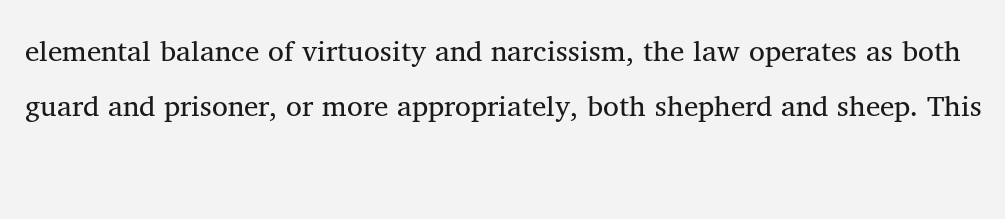elemental balance of virtuosity and narcissism, the law operates as both guard and prisoner, or more appropriately, both shepherd and sheep. This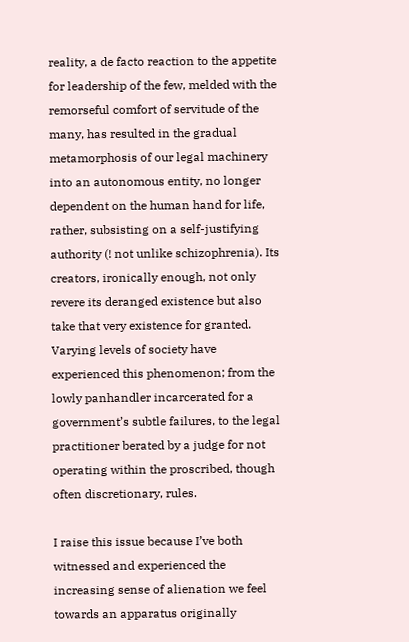reality, a de facto reaction to the appetite for leadership of the few, melded with the remorseful comfort of servitude of the many, has resulted in the gradual metamorphosis of our legal machinery into an autonomous entity, no longer dependent on the human hand for life, rather, subsisting on a self-justifying authority (! not unlike schizophrenia). Its creators, ironically enough, not only revere its deranged existence but also take that very existence for granted. Varying levels of society have experienced this phenomenon; from the lowly panhandler incarcerated for a government’s subtle failures, to the legal practitioner berated by a judge for not operating within the proscribed, though often discretionary, rules.

I raise this issue because I’ve both witnessed and experienced the increasing sense of alienation we feel towards an apparatus originally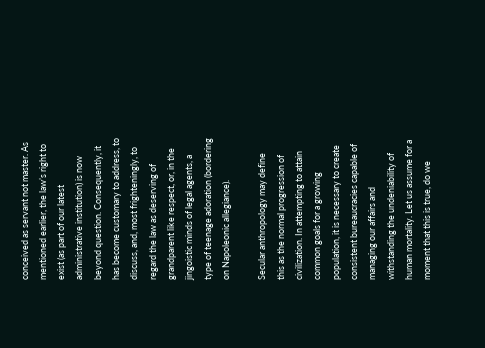conceived as servant not master. As mentioned earlier, the law’s right to exist (as part of our latest administrative institution) is now beyond question. Consequently, it has become customary to address, to discuss, and, most frighteningly, to regard the law as deserving of grandparent like respect, or, in the jingoistic minds of legal agents, a type of teenage adoration (bordering on Napoleonic allegiance).

Secular anthropology may define this as the normal progression of civilization. In attempting to attain common goals for a growing population, it is necessary to create consistent bureaucracies capable of managing our affairs and withstanding the undeniability of human mortality. Let us assume for a moment that this is true, do we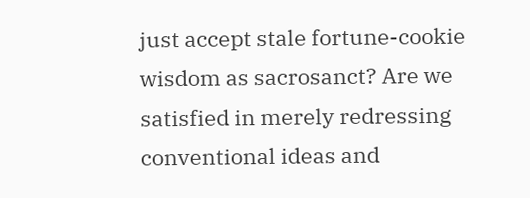just accept stale fortune-cookie wisdom as sacrosanct? Are we satisfied in merely redressing conventional ideas and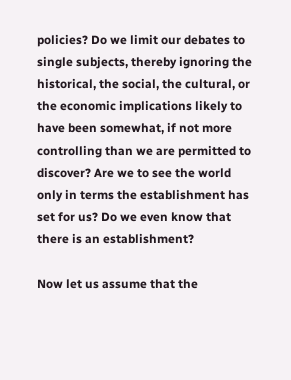policies? Do we limit our debates to single subjects, thereby ignoring the historical, the social, the cultural, or the economic implications likely to have been somewhat, if not more controlling than we are permitted to discover? Are we to see the world only in terms the establishment has set for us? Do we even know that there is an establishment?

Now let us assume that the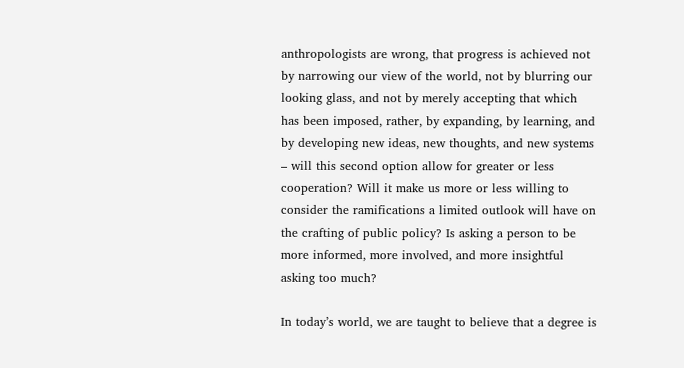anthropologists are wrong, that progress is achieved not by narrowing our view of the world, not by blurring our looking glass, and not by merely accepting that which has been imposed, rather, by expanding, by learning, and by developing new ideas, new thoughts, and new systems – will this second option allow for greater or less cooperation? Will it make us more or less willing to consider the ramifications a limited outlook will have on the crafting of public policy? Is asking a person to be more informed, more involved, and more insightful asking too much?

In today’s world, we are taught to believe that a degree is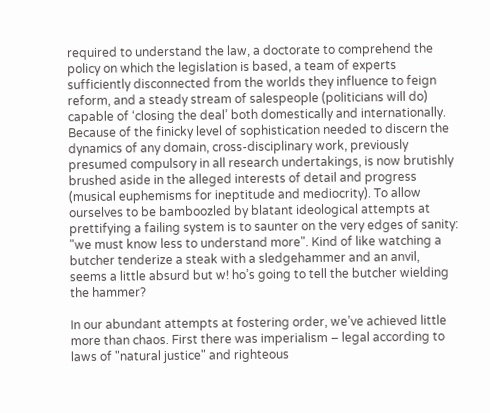required to understand the law, a doctorate to comprehend the policy on which the legislation is based, a team of experts sufficiently disconnected from the worlds they influence to feign reform, and a steady stream of salespeople (politicians will do) capable of ‘closing the deal’ both domestically and internationally. Because of the finicky level of sophistication needed to discern the dynamics of any domain, cross-disciplinary work, previously presumed compulsory in all research undertakings, is now brutishly brushed aside in the alleged interests of detail and progress (musical euphemisms for ineptitude and mediocrity). To allow ourselves to be bamboozled by blatant ideological attempts at prettifying a failing system is to saunter on the very edges of sanity: "we must know less to understand more". Kind of like watching a butcher tenderize a steak with a sledgehammer and an anvil, seems a little absurd but w! ho’s going to tell the butcher wielding the hammer?

In our abundant attempts at fostering order, we’ve achieved little more than chaos. First there was imperialism – legal according to laws of "natural justice" and righteous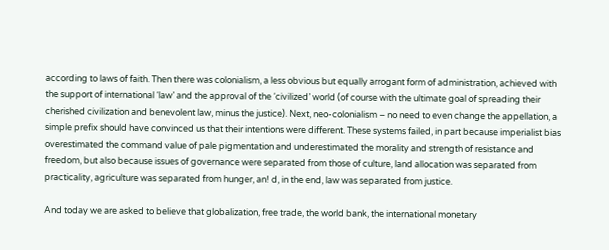according to laws of faith. Then there was colonialism, a less obvious but equally arrogant form of administration, achieved with the support of international ‘law’ and the approval of the ‘civilized’ world (of course with the ultimate goal of spreading their cherished civilization and benevolent law, minus the justice). Next, neo-colonialism – no need to even change the appellation, a simple prefix should have convinced us that their intentions were different. These systems failed, in part because imperialist bias overestimated the command value of pale pigmentation and underestimated the morality and strength of resistance and freedom, but also because issues of governance were separated from those of culture, land allocation was separated from practicality, agriculture was separated from hunger, an! d, in the end, law was separated from justice.

And today we are asked to believe that globalization, free trade, the world bank, the international monetary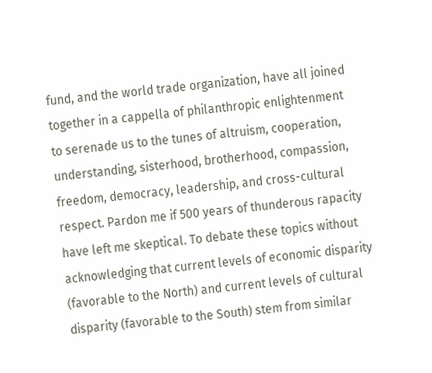fund, and the world trade organization, have all joined together in a cappella of philanthropic enlightenment to serenade us to the tunes of altruism, cooperation, understanding, sisterhood, brotherhood, compassion, freedom, democracy, leadership, and cross-cultural respect. Pardon me if 500 years of thunderous rapacity have left me skeptical. To debate these topics without acknowledging that current levels of economic disparity (favorable to the North) and current levels of cultural disparity (favorable to the South) stem from similar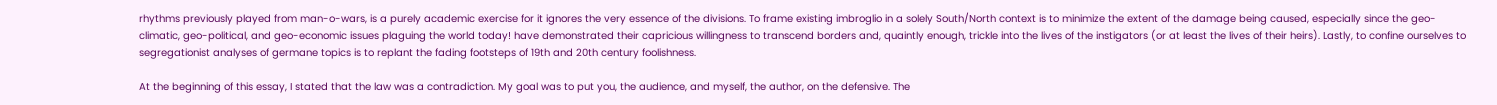rhythms previously played from man-o-wars, is a purely academic exercise for it ignores the very essence of the divisions. To frame existing imbroglio in a solely South/North context is to minimize the extent of the damage being caused, especially since the geo-climatic, geo-political, and geo-economic issues plaguing the world today! have demonstrated their capricious willingness to transcend borders and, quaintly enough, trickle into the lives of the instigators (or at least the lives of their heirs). Lastly, to confine ourselves to segregationist analyses of germane topics is to replant the fading footsteps of 19th and 20th century foolishness.

At the beginning of this essay, I stated that the law was a contradiction. My goal was to put you, the audience, and myself, the author, on the defensive. The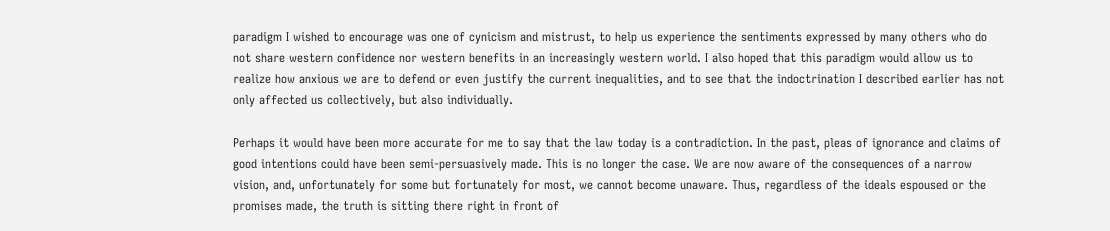paradigm I wished to encourage was one of cynicism and mistrust, to help us experience the sentiments expressed by many others who do not share western confidence nor western benefits in an increasingly western world. I also hoped that this paradigm would allow us to realize how anxious we are to defend or even justify the current inequalities, and to see that the indoctrination I described earlier has not only affected us collectively, but also individually.

Perhaps it would have been more accurate for me to say that the law today is a contradiction. In the past, pleas of ignorance and claims of good intentions could have been semi-persuasively made. This is no longer the case. We are now aware of the consequences of a narrow vision, and, unfortunately for some but fortunately for most, we cannot become unaware. Thus, regardless of the ideals espoused or the promises made, the truth is sitting there right in front of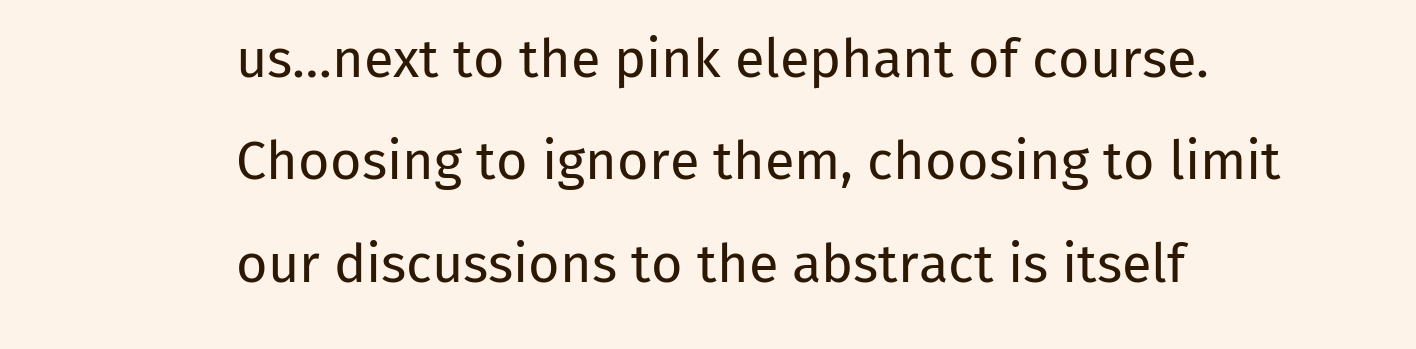us…next to the pink elephant of course. Choosing to ignore them, choosing to limit our discussions to the abstract is itself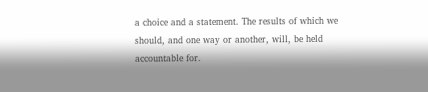a choice and a statement. The results of which we should, and one way or another, will, be held accountable for.